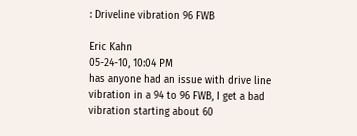: Driveline vibration 96 FWB

Eric Kahn
05-24-10, 10:04 PM
has anyone had an issue with drive line vibration in a 94 to 96 FWB, I get a bad vibration starting about 60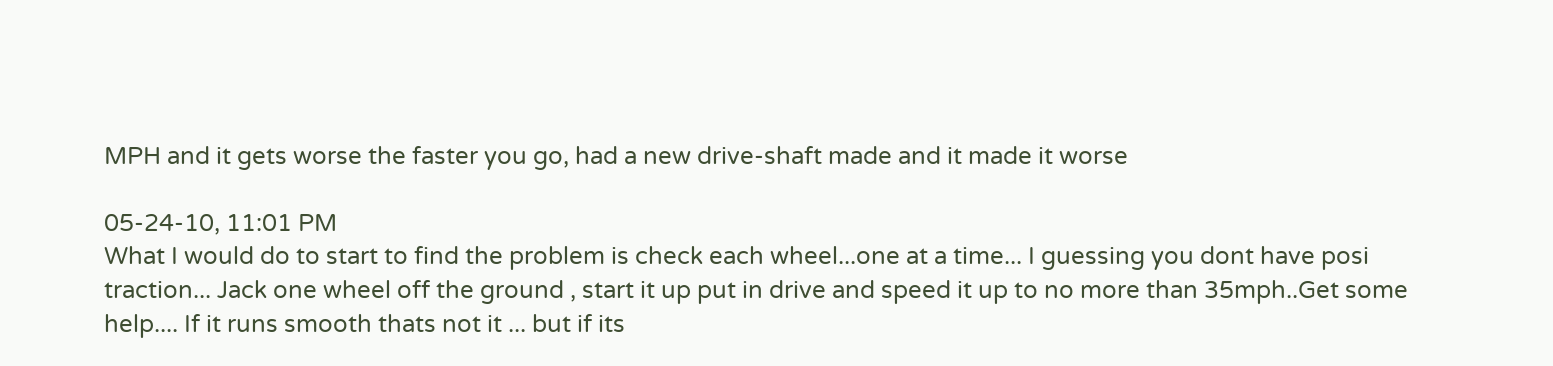MPH and it gets worse the faster you go, had a new drive-shaft made and it made it worse

05-24-10, 11:01 PM
What I would do to start to find the problem is check each wheel...one at a time... I guessing you dont have posi traction... Jack one wheel off the ground , start it up put in drive and speed it up to no more than 35mph..Get some help.... If it runs smooth thats not it ... but if its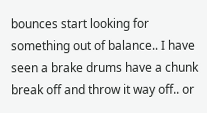bounces start looking for something out of balance.. I have seen a brake drums have a chunk break off and throw it way off.. or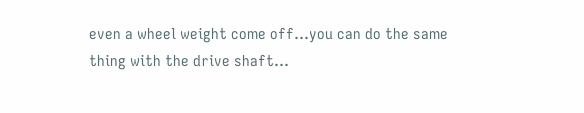even a wheel weight come off...you can do the same thing with the drive shaft...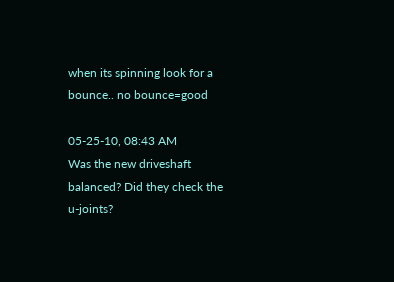when its spinning look for a bounce.. no bounce=good

05-25-10, 08:43 AM
Was the new driveshaft balanced? Did they check the u-joints?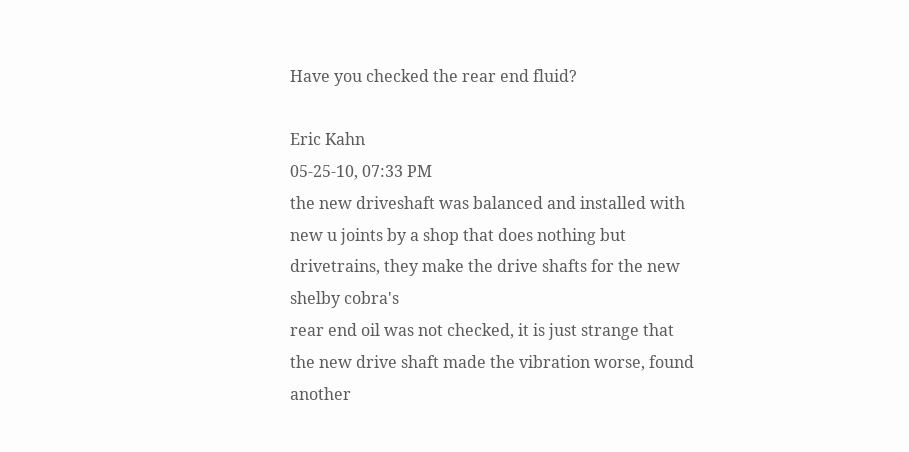Have you checked the rear end fluid?

Eric Kahn
05-25-10, 07:33 PM
the new driveshaft was balanced and installed with new u joints by a shop that does nothing but drivetrains, they make the drive shafts for the new shelby cobra's
rear end oil was not checked, it is just strange that the new drive shaft made the vibration worse, found another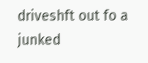driveshft out fo a junked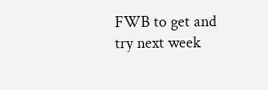FWB to get and try next week